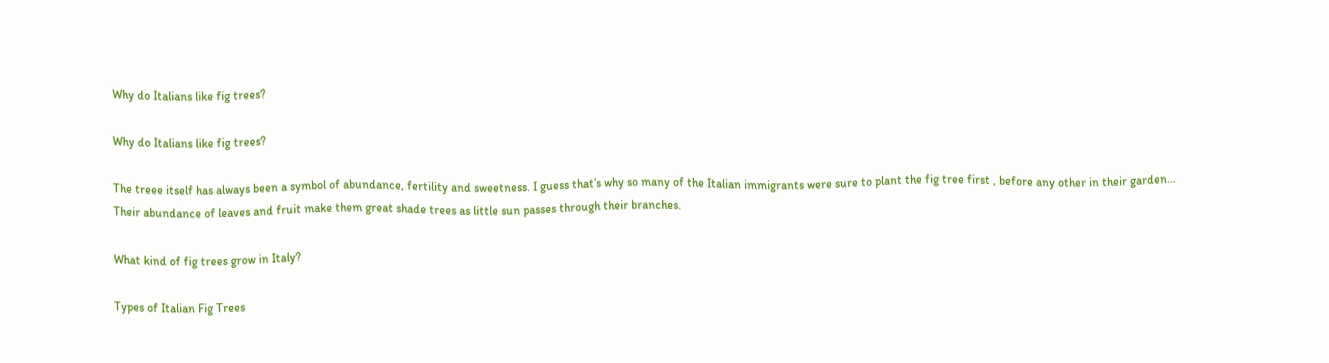Why do Italians like fig trees?

Why do Italians like fig trees?

The treee itself has always been a symbol of abundance, fertility and sweetness. I guess that’s why so many of the Italian immigrants were sure to plant the fig tree first , before any other in their garden… Their abundance of leaves and fruit make them great shade trees as little sun passes through their branches.

What kind of fig trees grow in Italy?

Types of Italian Fig Trees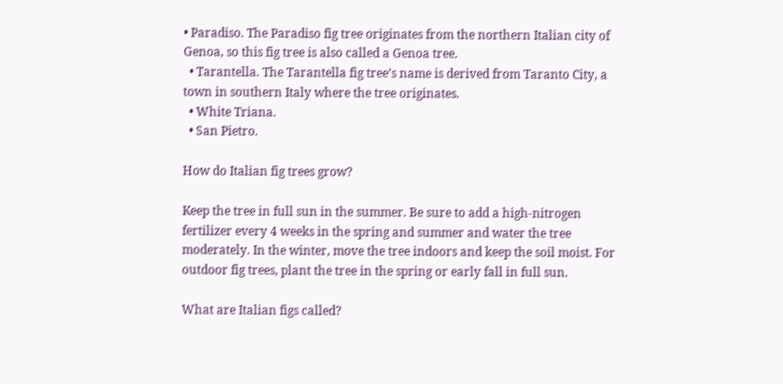• Paradiso. The Paradiso fig tree originates from the northern Italian city of Genoa, so this fig tree is also called a Genoa tree.
  • Tarantella. The Tarantella fig tree’s name is derived from Taranto City, a town in southern Italy where the tree originates.
  • White Triana.
  • San Pietro.

How do Italian fig trees grow?

Keep the tree in full sun in the summer. Be sure to add a high-nitrogen fertilizer every 4 weeks in the spring and summer and water the tree moderately. In the winter, move the tree indoors and keep the soil moist. For outdoor fig trees, plant the tree in the spring or early fall in full sun.

What are Italian figs called?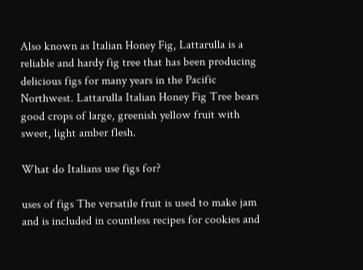Also known as Italian Honey Fig, Lattarulla is a reliable and hardy fig tree that has been producing delicious figs for many years in the Pacific Northwest. Lattarulla Italian Honey Fig Tree bears good crops of large, greenish yellow fruit with sweet, light amber flesh.

What do Italians use figs for?

uses of figs The versatile fruit is used to make jam and is included in countless recipes for cookies and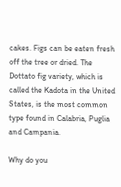cakes. Figs can be eaten fresh off the tree or dried. The Dottato fig variety, which is called the Kadota in the United States, is the most common type found in Calabria, Puglia and Campania.

Why do you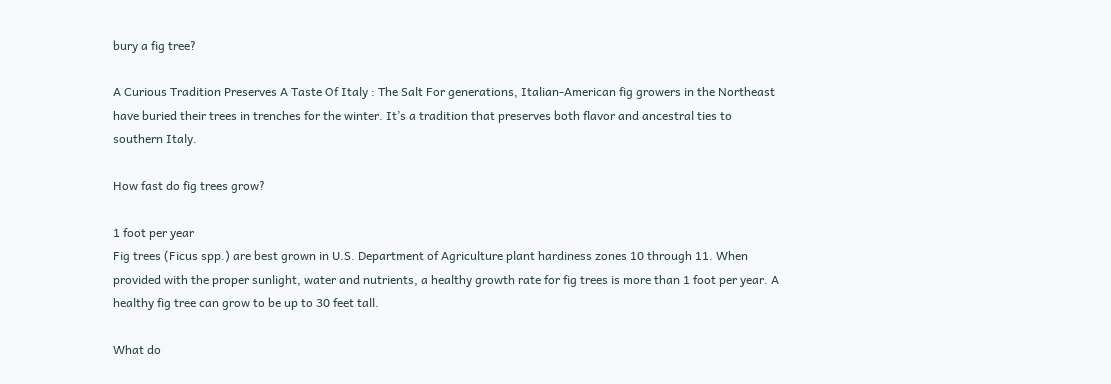bury a fig tree?

A Curious Tradition Preserves A Taste Of Italy : The Salt For generations, Italian-American fig growers in the Northeast have buried their trees in trenches for the winter. It’s a tradition that preserves both flavor and ancestral ties to southern Italy.

How fast do fig trees grow?

1 foot per year
Fig trees (Ficus spp.) are best grown in U.S. Department of Agriculture plant hardiness zones 10 through 11. When provided with the proper sunlight, water and nutrients, a healthy growth rate for fig trees is more than 1 foot per year. A healthy fig tree can grow to be up to 30 feet tall.

What do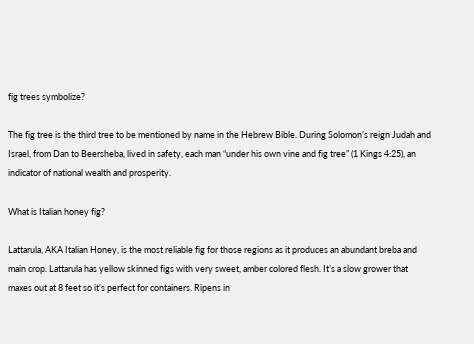fig trees symbolize?

The fig tree is the third tree to be mentioned by name in the Hebrew Bible. During Solomon’s reign Judah and Israel, from Dan to Beersheba, lived in safety, each man “under his own vine and fig tree” (1 Kings 4:25), an indicator of national wealth and prosperity.

What is Italian honey fig?

Lattarula, AKA Italian Honey, is the most reliable fig for those regions as it produces an abundant breba and main crop. Lattarula has yellow skinned figs with very sweet, amber colored flesh. It’s a slow grower that maxes out at 8 feet so it’s perfect for containers. Ripens in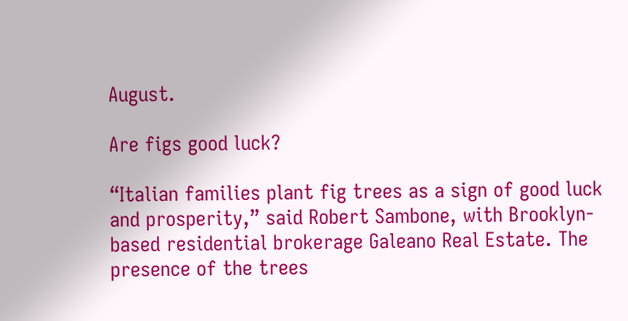August.

Are figs good luck?

“Italian families plant fig trees as a sign of good luck and prosperity,” said Robert Sambone, with Brooklyn-based residential brokerage Galeano Real Estate. The presence of the trees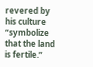revered by his culture “symbolize that the land is fertile.”